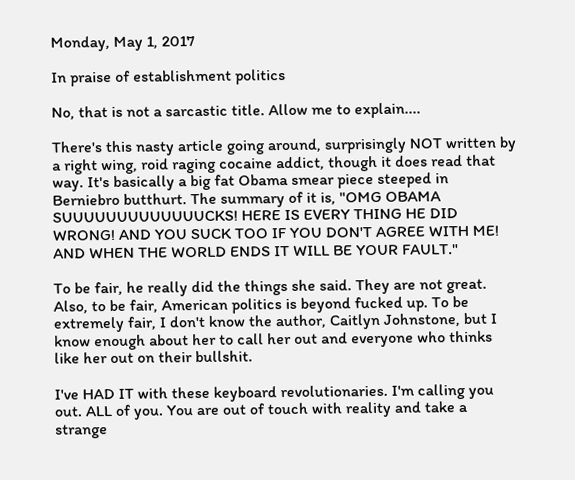Monday, May 1, 2017

In praise of establishment politics

No, that is not a sarcastic title. Allow me to explain....

There's this nasty article going around, surprisingly NOT written by a right wing, roid raging cocaine addict, though it does read that way. It's basically a big fat Obama smear piece steeped in Berniebro butthurt. The summary of it is, "OMG OBAMA SUUUUUUUUUUUUUCKS! HERE IS EVERY THING HE DID WRONG! AND YOU SUCK TOO IF YOU DON'T AGREE WITH ME! AND WHEN THE WORLD ENDS IT WILL BE YOUR FAULT."

To be fair, he really did the things she said. They are not great. Also, to be fair, American politics is beyond fucked up. To be extremely fair, I don't know the author, Caitlyn Johnstone, but I know enough about her to call her out and everyone who thinks like her out on their bullshit.

I've HAD IT with these keyboard revolutionaries. I'm calling you out. ALL of you. You are out of touch with reality and take a strange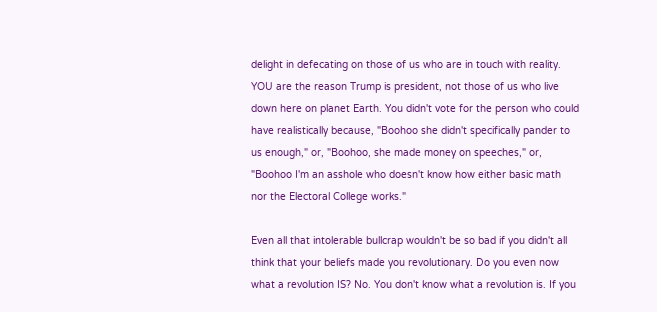delight in defecating on those of us who are in touch with reality. YOU are the reason Trump is president, not those of us who live down here on planet Earth. You didn't vote for the person who could have realistically because, "Boohoo she didn't specifically pander to us enough," or, "Boohoo, she made money on speeches," or, "Boohoo I'm an asshole who doesn't know how either basic math nor the Electoral College works."

Even all that intolerable bullcrap wouldn't be so bad if you didn't all think that your beliefs made you revolutionary. Do you even now what a revolution IS? No. You don't know what a revolution is. If you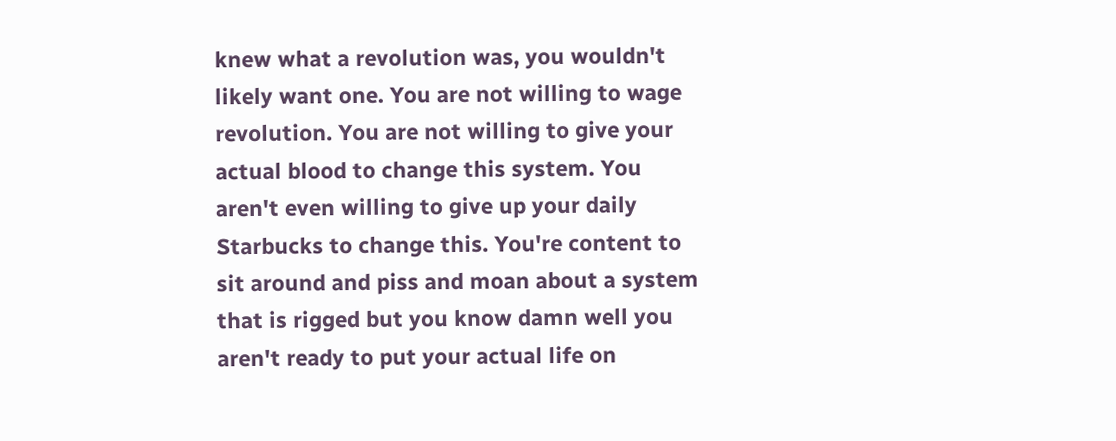knew what a revolution was, you wouldn't likely want one. You are not willing to wage revolution. You are not willing to give your actual blood to change this system. You aren't even willing to give up your daily Starbucks to change this. You're content to sit around and piss and moan about a system that is rigged but you know damn well you aren't ready to put your actual life on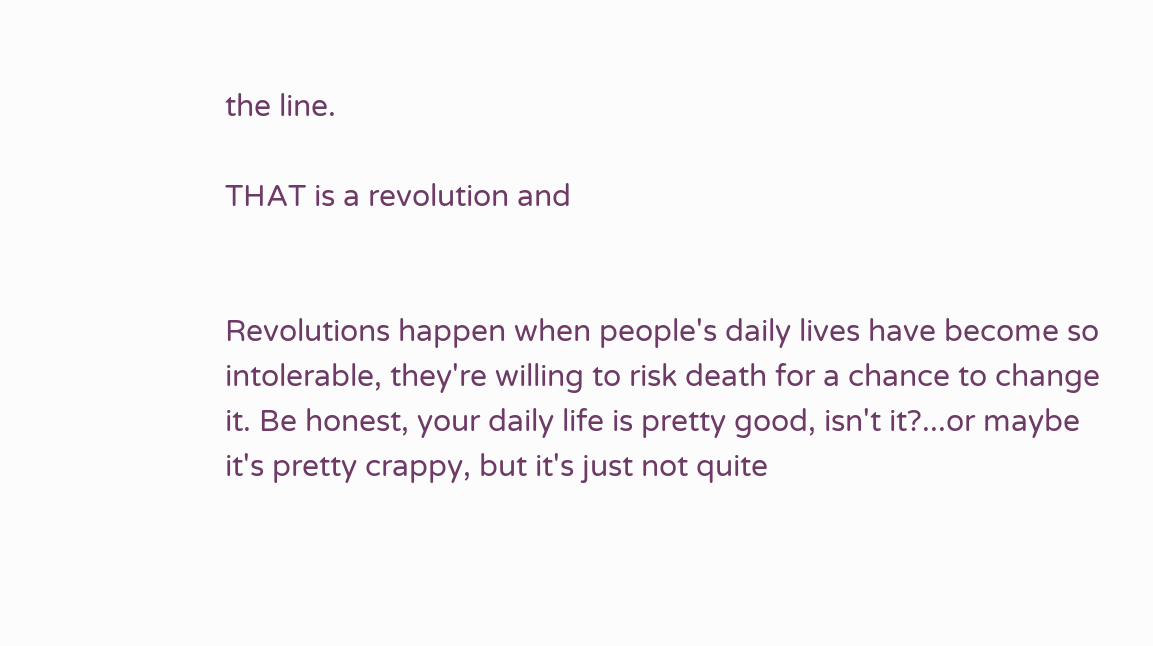the line.

THAT is a revolution and


Revolutions happen when people's daily lives have become so intolerable, they're willing to risk death for a chance to change it. Be honest, your daily life is pretty good, isn't it?...or maybe it's pretty crappy, but it's just not quite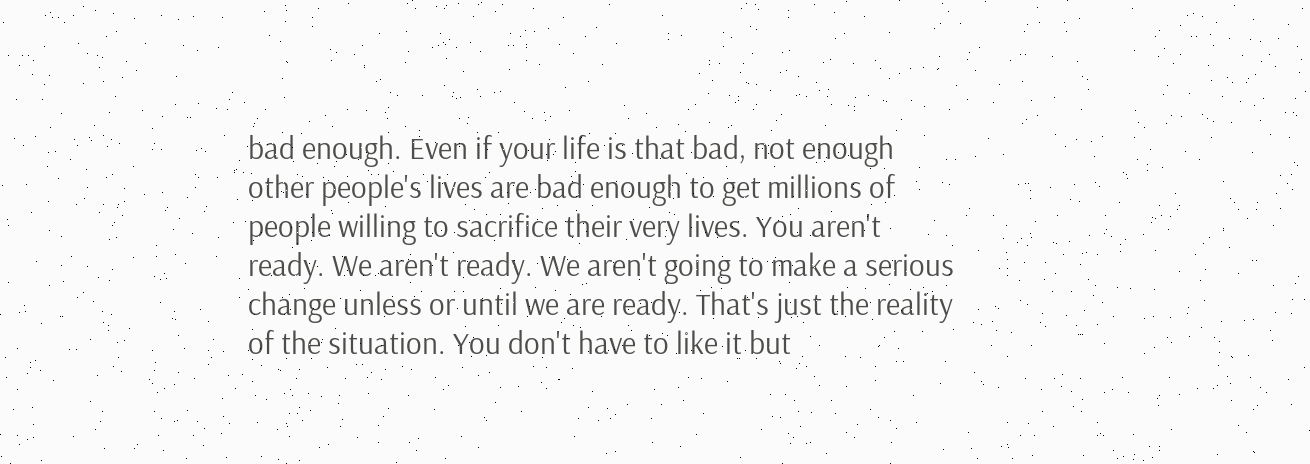bad enough. Even if your life is that bad, not enough other people's lives are bad enough to get millions of people willing to sacrifice their very lives. You aren't ready. We aren't ready. We aren't going to make a serious change unless or until we are ready. That's just the reality of the situation. You don't have to like it but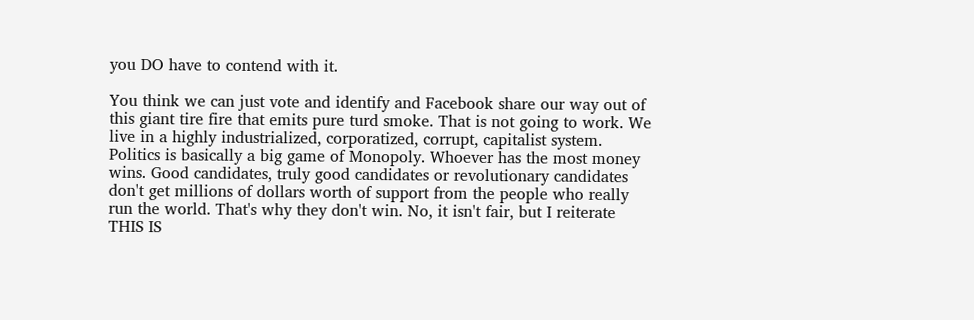you DO have to contend with it.

You think we can just vote and identify and Facebook share our way out of this giant tire fire that emits pure turd smoke. That is not going to work. We live in a highly industrialized, corporatized, corrupt, capitalist system. Politics is basically a big game of Monopoly. Whoever has the most money wins. Good candidates, truly good candidates or revolutionary candidates don't get millions of dollars worth of support from the people who really run the world. That's why they don't win. No, it isn't fair, but I reiterate THIS IS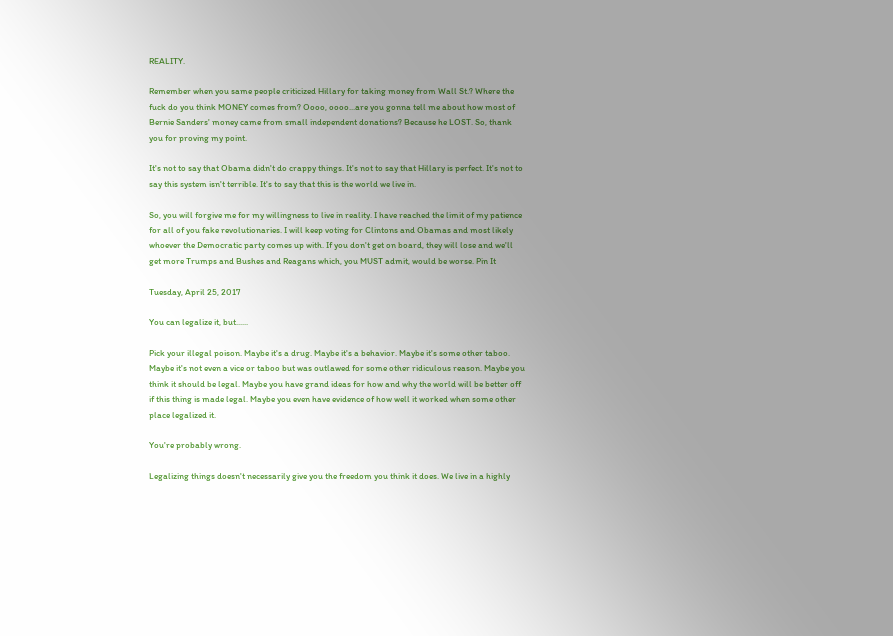REALITY.

Remember when you same people criticized Hillary for taking money from Wall St.? Where the fuck do you think MONEY comes from? Oooo, oooo...are you gonna tell me about how most of Bernie Sanders' money came from small independent donations? Because he LOST. So, thank you for proving my point.

It's not to say that Obama didn't do crappy things. It's not to say that Hillary is perfect. It's not to say this system isn't terrible. It's to say that this is the world we live in.

So, you will forgive me for my willingness to live in reality. I have reached the limit of my patience for all of you fake revolutionaries. I will keep voting for Clintons and Obamas and most likely whoever the Democratic party comes up with. If you don't get on board, they will lose and we'll get more Trumps and Bushes and Reagans which, you MUST admit, would be worse. Pin It

Tuesday, April 25, 2017

You can legalize it, but......

Pick your illegal poison. Maybe it's a drug. Maybe it's a behavior. Maybe it's some other taboo. Maybe it's not even a vice or taboo but was outlawed for some other ridiculous reason. Maybe you think it should be legal. Maybe you have grand ideas for how and why the world will be better off if this thing is made legal. Maybe you even have evidence of how well it worked when some other place legalized it.

You're probably wrong.

Legalizing things doesn't necessarily give you the freedom you think it does. We live in a highly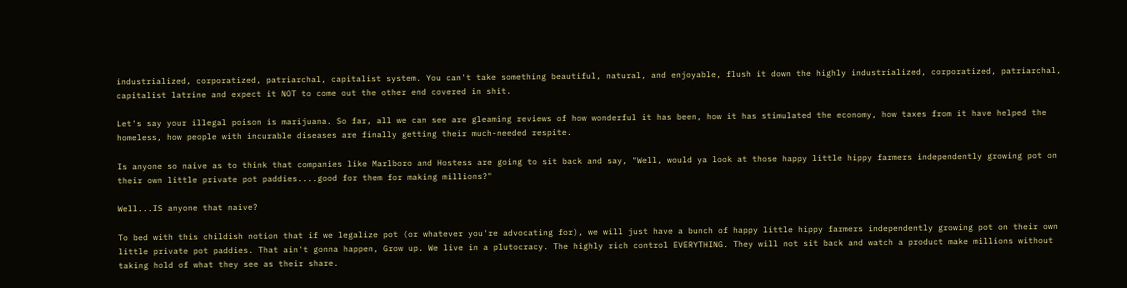industrialized, corporatized, patriarchal, capitalist system. You can't take something beautiful, natural, and enjoyable, flush it down the highly industrialized, corporatized, patriarchal, capitalist latrine and expect it NOT to come out the other end covered in shit.

Let's say your illegal poison is marijuana. So far, all we can see are gleaming reviews of how wonderful it has been, how it has stimulated the economy, how taxes from it have helped the homeless, how people with incurable diseases are finally getting their much-needed respite.

Is anyone so naive as to think that companies like Marlboro and Hostess are going to sit back and say, "Well, would ya look at those happy little hippy farmers independently growing pot on their own little private pot paddies....good for them for making millions?"

Well...IS anyone that naive?

To bed with this childish notion that if we legalize pot (or whatever you're advocating for), we will just have a bunch of happy little hippy farmers independently growing pot on their own little private pot paddies. That ain't gonna happen, Grow up. We live in a plutocracy. The highly rich control EVERYTHING. They will not sit back and watch a product make millions without taking hold of what they see as their share.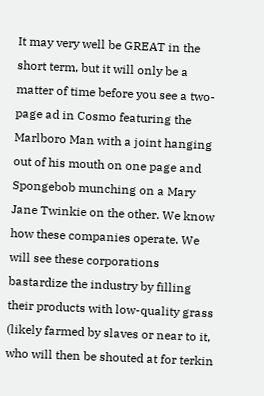It may very well be GREAT in the short term, but it will only be a matter of time before you see a two-page ad in Cosmo featuring the Marlboro Man with a joint hanging out of his mouth on one page and Spongebob munching on a Mary Jane Twinkie on the other. We know how these companies operate. We will see these corporations bastardize the industry by filling their products with low-quality grass (likely farmed by slaves or near to it, who will then be shouted at for terkin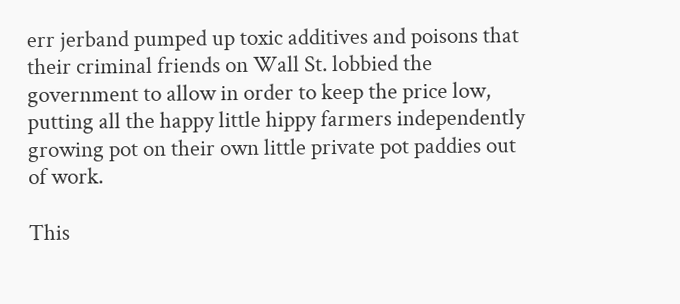err jerband pumped up toxic additives and poisons that their criminal friends on Wall St. lobbied the government to allow in order to keep the price low, putting all the happy little hippy farmers independently growing pot on their own little private pot paddies out of work.

This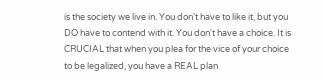is the society we live in. You don't have to like it, but you DO have to contend with it. You don't have a choice. It is CRUCIAL that when you plea for the vice of your choice to be legalized, you have a REAL plan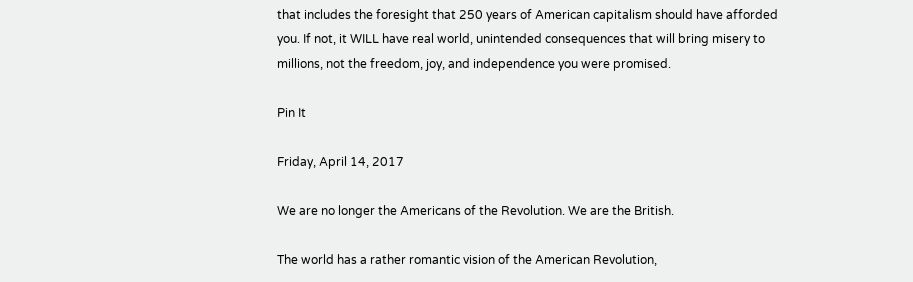that includes the foresight that 250 years of American capitalism should have afforded you. If not, it WILL have real world, unintended consequences that will bring misery to millions, not the freedom, joy, and independence you were promised.

Pin It

Friday, April 14, 2017

We are no longer the Americans of the Revolution. We are the British.

The world has a rather romantic vision of the American Revolution,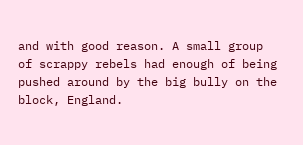and with good reason. A small group of scrappy rebels had enough of being pushed around by the big bully on the block, England.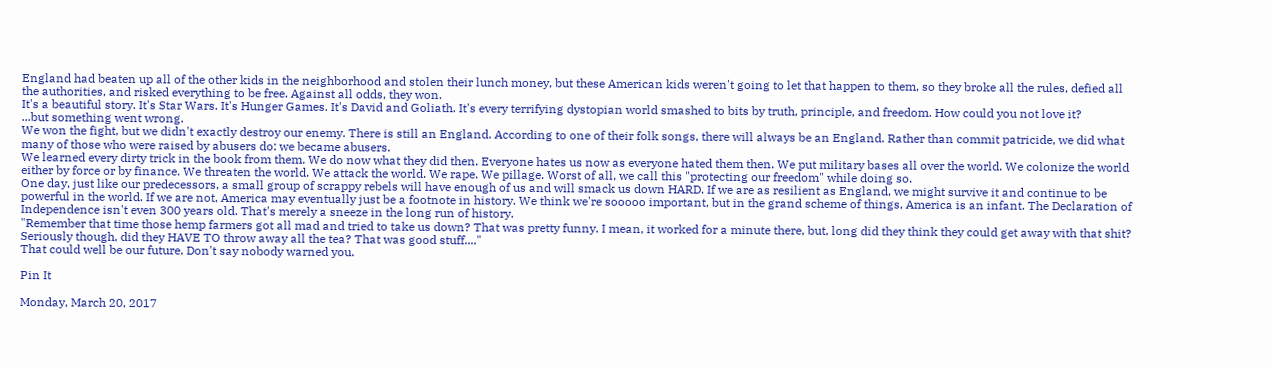England had beaten up all of the other kids in the neighborhood and stolen their lunch money, but these American kids weren't going to let that happen to them, so they broke all the rules, defied all the authorities, and risked everything to be free. Against all odds, they won.
It's a beautiful story. It's Star Wars. It's Hunger Games. It's David and Goliath. It's every terrifying dystopian world smashed to bits by truth, principle, and freedom. How could you not love it?
...but something went wrong.
We won the fight, but we didn't exactly destroy our enemy. There is still an England. According to one of their folk songs, there will always be an England. Rather than commit patricide, we did what many of those who were raised by abusers do: we became abusers.
We learned every dirty trick in the book from them. We do now what they did then. Everyone hates us now as everyone hated them then. We put military bases all over the world. We colonize the world either by force or by finance. We threaten the world. We attack the world. We rape. We pillage. Worst of all, we call this "protecting our freedom" while doing so.
One day, just like our predecessors, a small group of scrappy rebels will have enough of us and will smack us down HARD. If we are as resilient as England, we might survive it and continue to be powerful in the world. If we are not, America may eventually just be a footnote in history. We think we're sooooo important, but in the grand scheme of things, America is an infant. The Declaration of Independence isn't even 300 years old. That's merely a sneeze in the long run of history.
"Remember that time those hemp farmers got all mad and tried to take us down? That was pretty funny. I mean, it worked for a minute there, but, long did they think they could get away with that shit? Seriously though, did they HAVE TO throw away all the tea? That was good stuff...."
That could well be our future. Don't say nobody warned you.

Pin It

Monday, March 20, 2017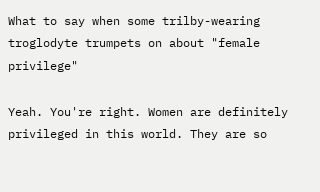What to say when some trilby-wearing troglodyte trumpets on about "female privilege"

Yeah. You're right. Women are definitely privileged in this world. They are so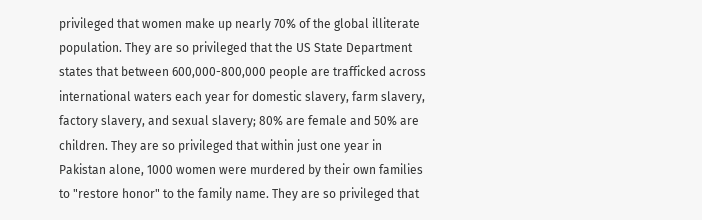privileged that women make up nearly 70% of the global illiterate population. They are so privileged that the US State Department states that between 600,000-800,000 people are trafficked across international waters each year for domestic slavery, farm slavery, factory slavery, and sexual slavery; 80% are female and 50% are children. They are so privileged that within just one year in Pakistan alone, 1000 women were murdered by their own families to "restore honor" to the family name. They are so privileged that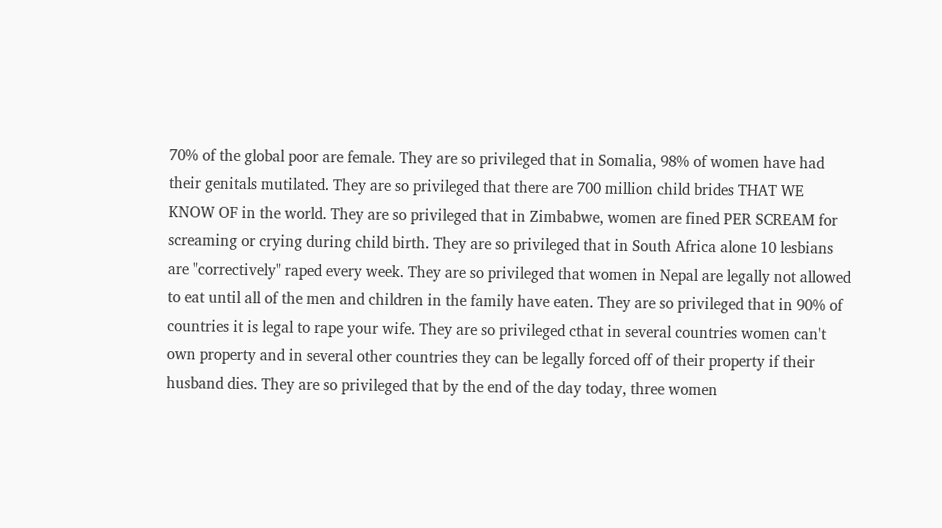70% of the global poor are female. They are so privileged that in Somalia, 98% of women have had their genitals mutilated. They are so privileged that there are 700 million child brides THAT WE KNOW OF in the world. They are so privileged that in Zimbabwe, women are fined PER SCREAM for screaming or crying during child birth. They are so privileged that in South Africa alone 10 lesbians are "correctively" raped every week. They are so privileged that women in Nepal are legally not allowed to eat until all of the men and children in the family have eaten. They are so privileged that in 90% of countries it is legal to rape your wife. They are so privileged cthat in several countries women can't own property and in several other countries they can be legally forced off of their property if their husband dies. They are so privileged that by the end of the day today, three women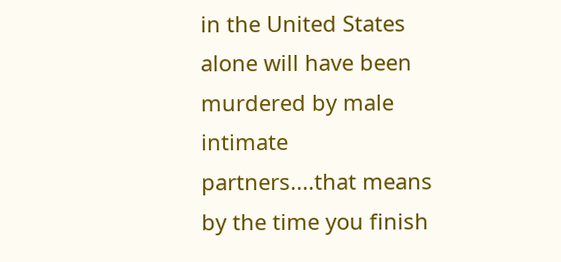in the United States alone will have been murdered by male intimate partners....that means by the time you finish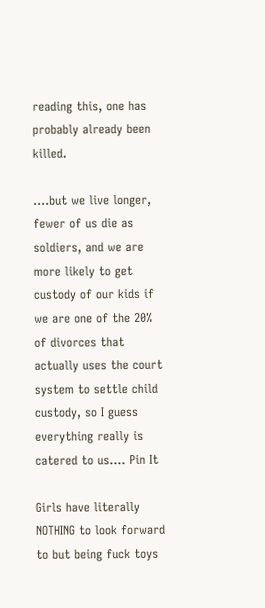reading this, one has probably already been killed.

....but we live longer, fewer of us die as soldiers, and we are more likely to get custody of our kids if we are one of the 20% of divorces that actually uses the court system to settle child custody, so I guess everything really is catered to us.... Pin It

Girls have literally NOTHING to look forward to but being fuck toys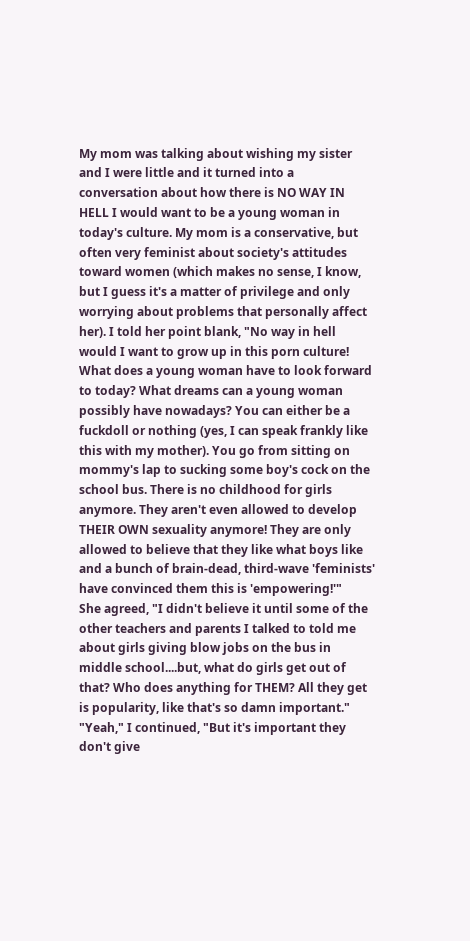My mom was talking about wishing my sister and I were little and it turned into a conversation about how there is NO WAY IN HELL I would want to be a young woman in today's culture. My mom is a conservative, but often very feminist about society's attitudes toward women (which makes no sense, I know, but I guess it's a matter of privilege and only worrying about problems that personally affect her). I told her point blank, "No way in hell would I want to grow up in this porn culture! What does a young woman have to look forward to today? What dreams can a young woman possibly have nowadays? You can either be a fuckdoll or nothing (yes, I can speak frankly like this with my mother). You go from sitting on mommy's lap to sucking some boy's cock on the school bus. There is no childhood for girls anymore. They aren't even allowed to develop THEIR OWN sexuality anymore! They are only allowed to believe that they like what boys like and a bunch of brain-dead, third-wave 'feminists' have convinced them this is 'empowering!'"
She agreed, "I didn't believe it until some of the other teachers and parents I talked to told me about girls giving blow jobs on the bus in middle school....but, what do girls get out of that? Who does anything for THEM? All they get is popularity, like that's so damn important."
"Yeah," I continued, "But it's important they don't give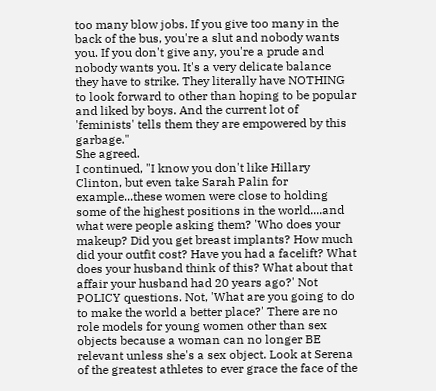too many blow jobs. If you give too many in the back of the bus, you're a slut and nobody wants you. If you don't give any, you're a prude and nobody wants you. It's a very delicate balance they have to strike. They literally have NOTHING to look forward to other than hoping to be popular and liked by boys. And the current lot of 'feminists' tells them they are empowered by this garbage."
She agreed.
I continued, "I know you don't like Hillary Clinton, but even take Sarah Palin for example...these women were close to holding some of the highest positions in the world....and what were people asking them? 'Who does your makeup? Did you get breast implants? How much did your outfit cost? Have you had a facelift? What does your husband think of this? What about that affair your husband had 20 years ago?' Not POLICY questions. Not, 'What are you going to do to make the world a better place?' There are no role models for young women other than sex objects because a woman can no longer BE relevant unless she's a sex object. Look at Serena of the greatest athletes to ever grace the face of the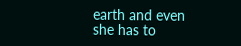earth and even she has to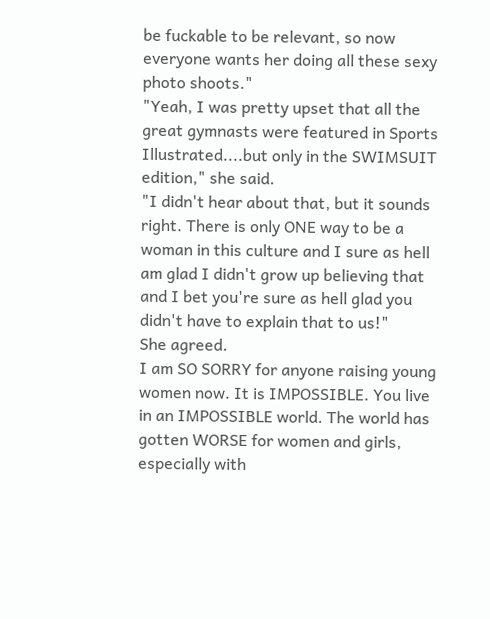be fuckable to be relevant, so now everyone wants her doing all these sexy photo shoots."
"Yeah, I was pretty upset that all the great gymnasts were featured in Sports Illustrated....but only in the SWIMSUIT edition," she said.
"I didn't hear about that, but it sounds right. There is only ONE way to be a woman in this culture and I sure as hell am glad I didn't grow up believing that and I bet you're sure as hell glad you didn't have to explain that to us!"
She agreed.
I am SO SORRY for anyone raising young women now. It is IMPOSSIBLE. You live in an IMPOSSIBLE world. The world has gotten WORSE for women and girls, especially with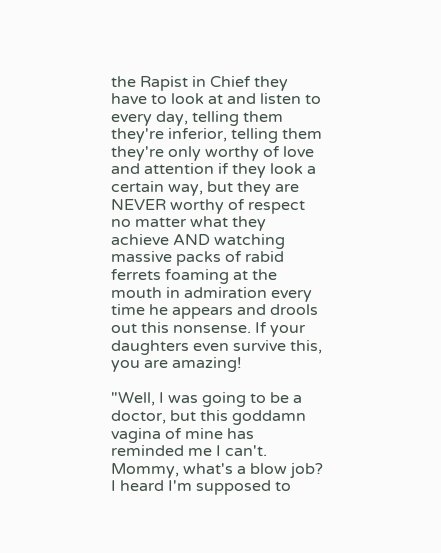the Rapist in Chief they have to look at and listen to every day, telling them they're inferior, telling them they're only worthy of love and attention if they look a certain way, but they are NEVER worthy of respect no matter what they achieve AND watching massive packs of rabid ferrets foaming at the mouth in admiration every time he appears and drools out this nonsense. If your daughters even survive this, you are amazing!

"Well, I was going to be a doctor, but this goddamn vagina of mine has reminded me I can't.
Mommy, what's a blow job? I heard I'm supposed to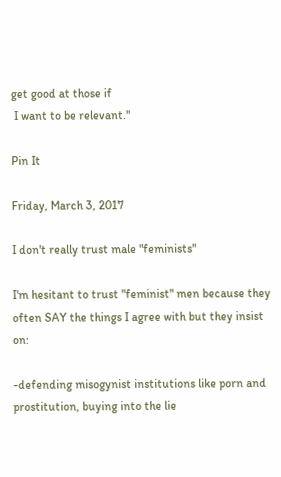get good at those if
 I want to be relevant."

Pin It

Friday, March 3, 2017

I don't really trust male "feminists"

I'm hesitant to trust "feminist" men because they often SAY the things I agree with but they insist on:

-defending misogynist institutions like porn and prostitution, buying into the lie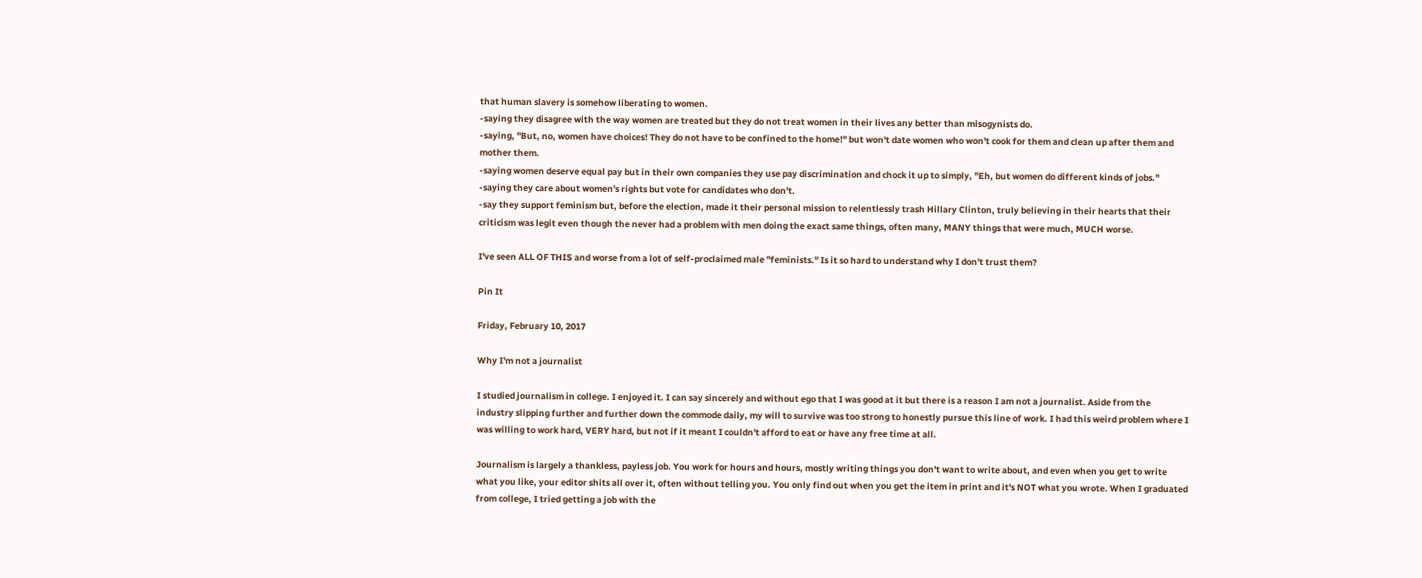that human slavery is somehow liberating to women.
-saying they disagree with the way women are treated but they do not treat women in their lives any better than misogynists do.
-saying, "But, no, women have choices! They do not have to be confined to the home!" but won't date women who won't cook for them and clean up after them and mother them.
-saying women deserve equal pay but in their own companies they use pay discrimination and chock it up to simply, "Eh, but women do different kinds of jobs."
-saying they care about women's rights but vote for candidates who don't.
-say they support feminism but, before the election, made it their personal mission to relentlessly trash Hillary Clinton, truly believing in their hearts that their criticism was legit even though the never had a problem with men doing the exact same things, often many, MANY things that were much, MUCH worse.

I've seen ALL OF THIS and worse from a lot of self-proclaimed male "feminists." Is it so hard to understand why I don't trust them?

Pin It

Friday, February 10, 2017

Why I'm not a journalist

I studied journalism in college. I enjoyed it. I can say sincerely and without ego that I was good at it but there is a reason I am not a journalist. Aside from the industry slipping further and further down the commode daily, my will to survive was too strong to honestly pursue this line of work. I had this weird problem where I was willing to work hard, VERY hard, but not if it meant I couldn't afford to eat or have any free time at all.

Journalism is largely a thankless, payless job. You work for hours and hours, mostly writing things you don't want to write about, and even when you get to write what you like, your editor shits all over it, often without telling you. You only find out when you get the item in print and it's NOT what you wrote. When I graduated from college, I tried getting a job with the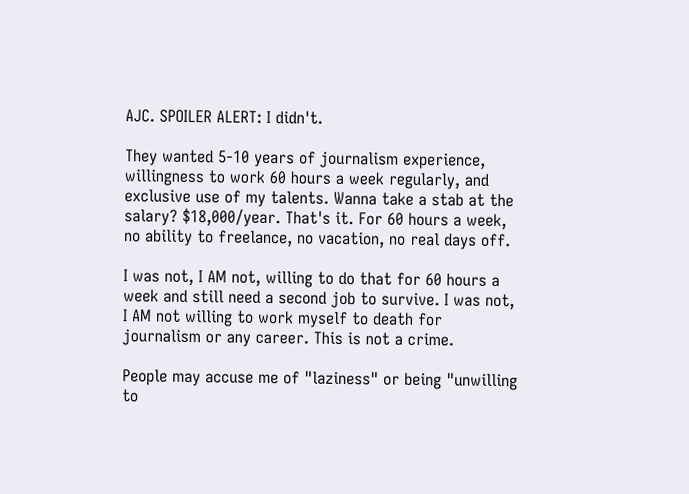AJC. SPOILER ALERT: I didn't.

They wanted 5-10 years of journalism experience, willingness to work 60 hours a week regularly, and exclusive use of my talents. Wanna take a stab at the salary? $18,000/year. That's it. For 60 hours a week, no ability to freelance, no vacation, no real days off.

I was not, I AM not, willing to do that for 60 hours a week and still need a second job to survive. I was not, I AM not willing to work myself to death for journalism or any career. This is not a crime.

People may accuse me of "laziness" or being "unwilling to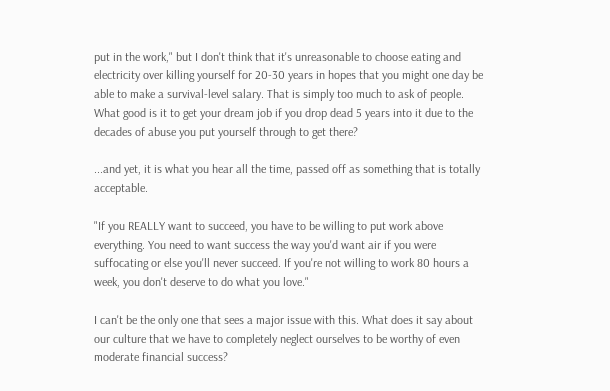put in the work," but I don't think that it's unreasonable to choose eating and electricity over killing yourself for 20-30 years in hopes that you might one day be able to make a survival-level salary. That is simply too much to ask of people. What good is it to get your dream job if you drop dead 5 years into it due to the decades of abuse you put yourself through to get there?

...and yet, it is what you hear all the time, passed off as something that is totally acceptable.

"If you REALLY want to succeed, you have to be willing to put work above everything. You need to want success the way you'd want air if you were suffocating or else you'll never succeed. If you're not willing to work 80 hours a week, you don't deserve to do what you love."

I can't be the only one that sees a major issue with this. What does it say about our culture that we have to completely neglect ourselves to be worthy of even moderate financial success?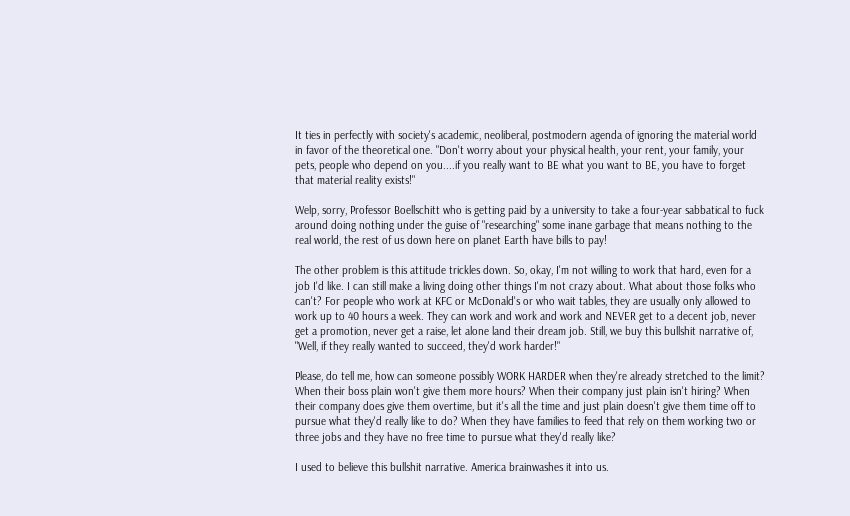It ties in perfectly with society's academic, neoliberal, postmodern agenda of ignoring the material world in favor of the theoretical one. "Don't worry about your physical health, your rent, your family, your pets, people who depend on you....if you really want to BE what you want to BE, you have to forget that material reality exists!"

Welp, sorry, Professor Boellschitt who is getting paid by a university to take a four-year sabbatical to fuck around doing nothing under the guise of "researching" some inane garbage that means nothing to the real world, the rest of us down here on planet Earth have bills to pay!

The other problem is this attitude trickles down. So, okay, I'm not willing to work that hard, even for a job I'd like. I can still make a living doing other things I'm not crazy about. What about those folks who can't? For people who work at KFC or McDonald's or who wait tables, they are usually only allowed to work up to 40 hours a week. They can work and work and work and NEVER get to a decent job, never get a promotion, never get a raise, let alone land their dream job. Still, we buy this bullshit narrative of, "Well, if they really wanted to succeed, they'd work harder!"

Please, do tell me, how can someone possibly WORK HARDER when they're already stretched to the limit? When their boss plain won't give them more hours? When their company just plain isn't hiring? When their company does give them overtime, but it's all the time and just plain doesn't give them time off to pursue what they'd really like to do? When they have families to feed that rely on them working two or three jobs and they have no free time to pursue what they'd really like?

I used to believe this bullshit narrative. America brainwashes it into us.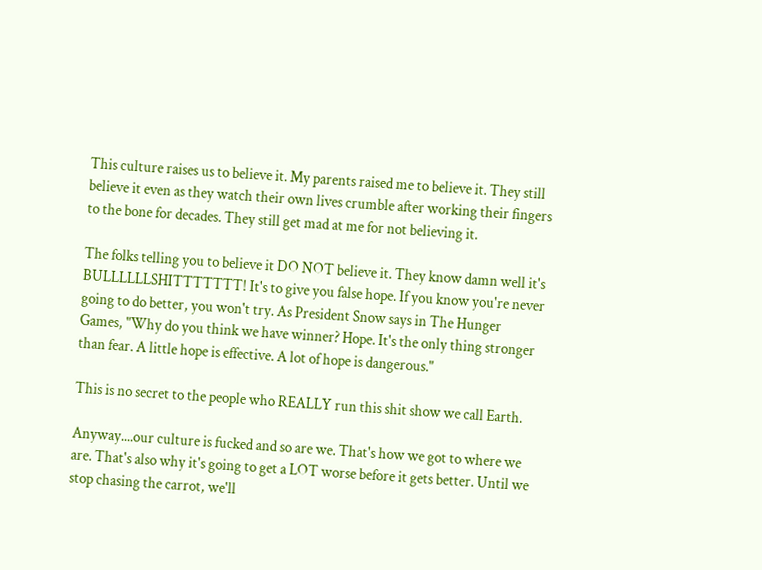This culture raises us to believe it. My parents raised me to believe it. They still believe it even as they watch their own lives crumble after working their fingers to the bone for decades. They still get mad at me for not believing it.

The folks telling you to believe it DO NOT believe it. They know damn well it's BULLLLLLSHITTTTTTT! It's to give you false hope. If you know you're never going to do better, you won't try. As President Snow says in The Hunger Games, "Why do you think we have winner? Hope. It's the only thing stronger than fear. A little hope is effective. A lot of hope is dangerous."

This is no secret to the people who REALLY run this shit show we call Earth.

Anyway....our culture is fucked and so are we. That's how we got to where we are. That's also why it's going to get a LOT worse before it gets better. Until we stop chasing the carrot, we'll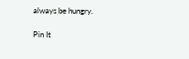always be hungry.

Pin It